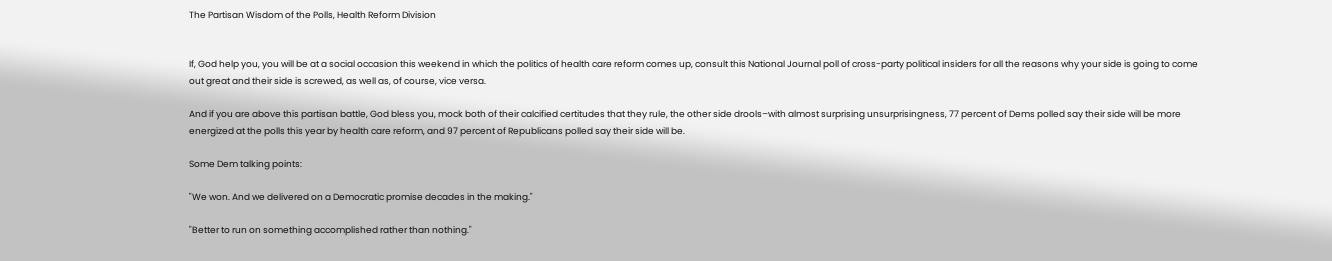The Partisan Wisdom of the Polls, Health Reform Division


If, God help you, you will be at a social occasion this weekend in which the politics of health care reform comes up, consult this National Journal poll of cross-party political insiders for all the reasons why your side is going to come out great and their side is screwed, as well as, of course, vice versa.

And if you are above this partisan battle, God bless you, mock both of their calcified certitudes that they rule, the other side drools–with almost surprising unsurprisingness, 77 percent of Dems polled say their side will be more energized at the polls this year by health care reform, and 97 percent of Republicans polled say their side will be.

Some Dem talking points:

"We won. And we delivered on a Democratic promise decades in the making."

"Better to run on something accomplished rather than nothing."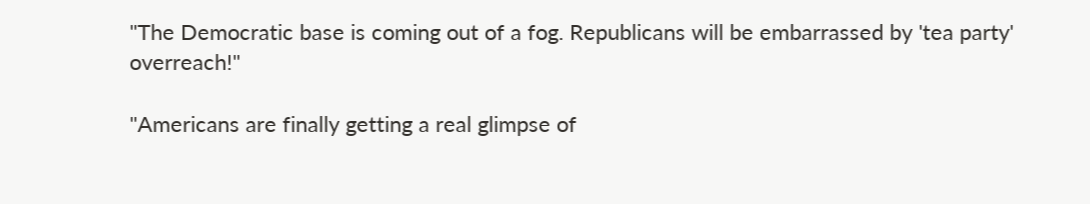"The Democratic base is coming out of a fog. Republicans will be embarrassed by 'tea party' overreach!"

"Americans are finally getting a real glimpse of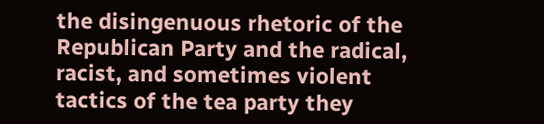the disingenuous rhetoric of the Republican Party and the radical, racist, and sometimes violent tactics of the tea party they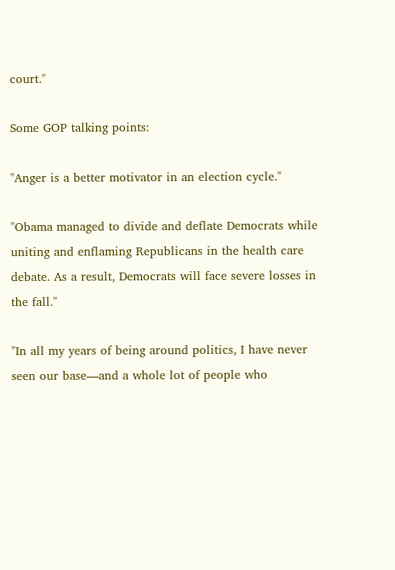court."

Some GOP talking points:

"Anger is a better motivator in an election cycle."

"Obama managed to divide and deflate Democrats while uniting and enflaming Republicans in the health care debate. As a result, Democrats will face severe losses in the fall."

"In all my years of being around politics, I have never seen our base—and a whole lot of people who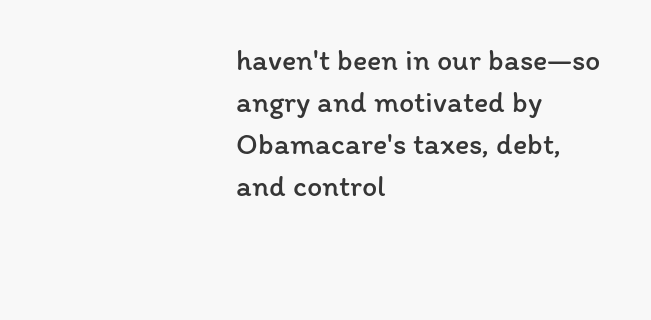haven't been in our base—so angry and motivated by Obamacare's taxes, debt, and control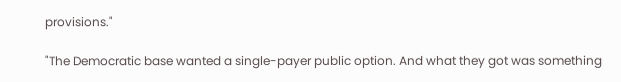provisions."

"The Democratic base wanted a single-payer public option. And what they got was something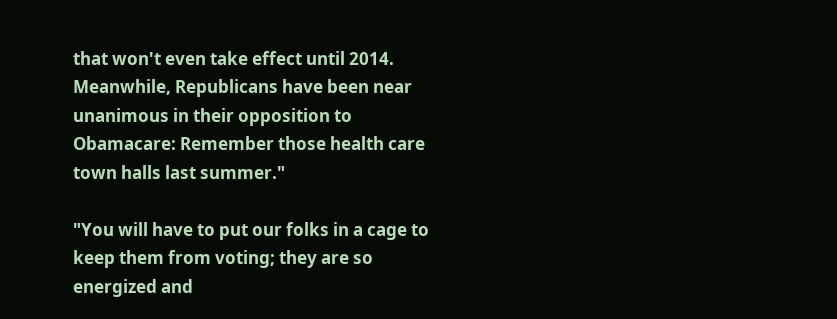that won't even take effect until 2014. Meanwhile, Republicans have been near unanimous in their opposition to Obamacare: Remember those health care town halls last summer."

"You will have to put our folks in a cage to keep them from voting; they are so energized and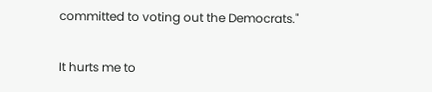committed to voting out the Democrats."

It hurts me to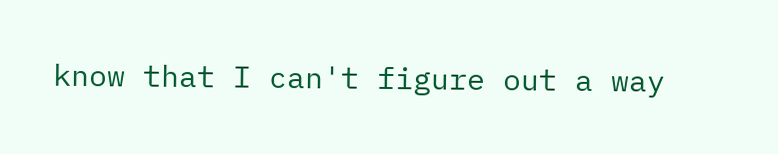know that I can't figure out a way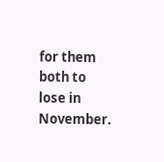for them both to lose in November.